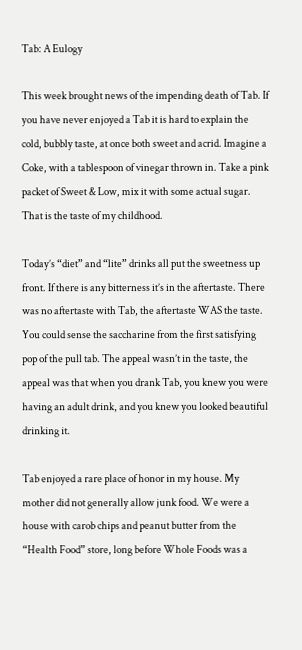Tab: A Eulogy

This week brought news of the impending death of Tab. If you have never enjoyed a Tab it is hard to explain the cold, bubbly taste, at once both sweet and acrid. Imagine a Coke, with a tablespoon of vinegar thrown in. Take a pink packet of Sweet & Low, mix it with some actual sugar. That is the taste of my childhood.

Today’s “diet” and “lite” drinks all put the sweetness up front. If there is any bitterness it’s in the aftertaste. There was no aftertaste with Tab, the aftertaste WAS the taste. You could sense the saccharine from the first satisfying pop of the pull tab. The appeal wasn’t in the taste, the appeal was that when you drank Tab, you knew you were having an adult drink, and you knew you looked beautiful drinking it.

Tab enjoyed a rare place of honor in my house. My mother did not generally allow junk food. We were a house with carob chips and peanut butter from the “Health Food” store, long before Whole Foods was a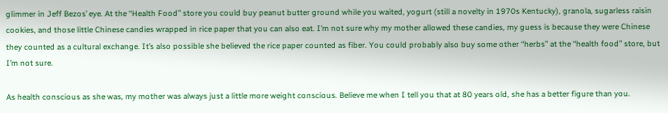glimmer in Jeff Bezos’ eye. At the “Health Food” store you could buy peanut butter ground while you waited, yogurt (still a novelty in 1970s Kentucky), granola, sugarless raisin cookies, and those little Chinese candies wrapped in rice paper that you can also eat. I’m not sure why my mother allowed these candies, my guess is because they were Chinese they counted as a cultural exchange. It’s also possible she believed the rice paper counted as fiber. You could probably also buy some other “herbs” at the “health food” store, but I’m not sure.

As health conscious as she was, my mother was always just a little more weight conscious. Believe me when I tell you that at 80 years old, she has a better figure than you.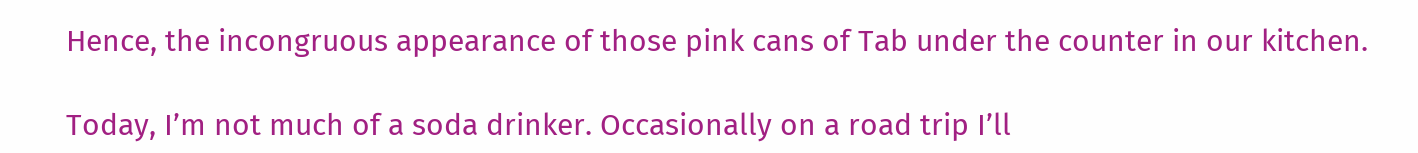Hence, the incongruous appearance of those pink cans of Tab under the counter in our kitchen.

Today, I’m not much of a soda drinker. Occasionally on a road trip I’ll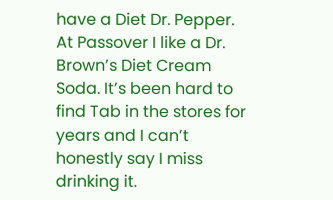have a Diet Dr. Pepper. At Passover I like a Dr. Brown’s Diet Cream Soda. It’s been hard to find Tab in the stores for years and I can’t honestly say I miss drinking it.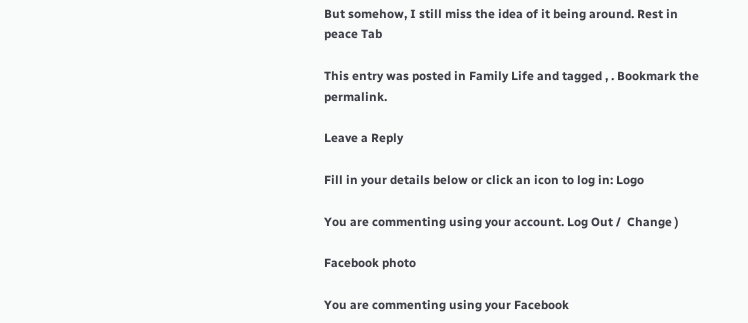But somehow, I still miss the idea of it being around. Rest in peace Tab

This entry was posted in Family Life and tagged , . Bookmark the permalink.

Leave a Reply

Fill in your details below or click an icon to log in: Logo

You are commenting using your account. Log Out /  Change )

Facebook photo

You are commenting using your Facebook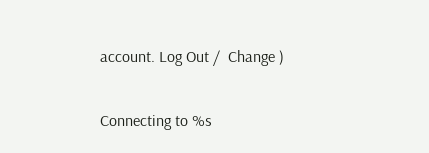account. Log Out /  Change )

Connecting to %s